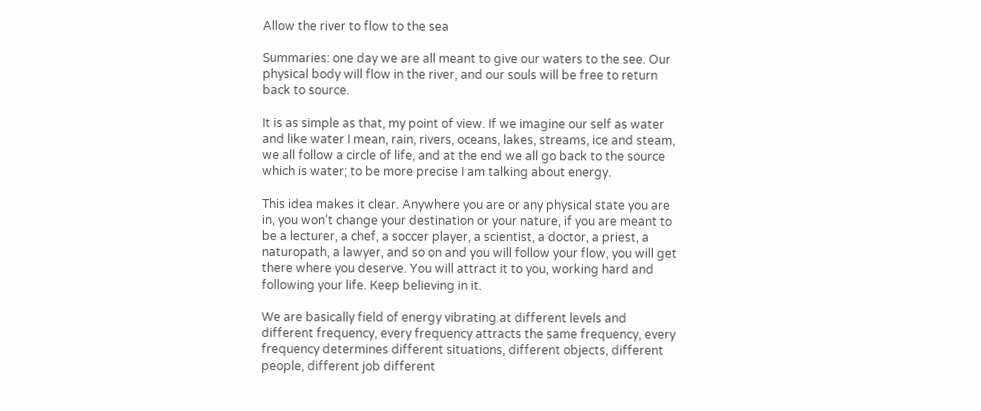Allow the river to flow to the sea

Summaries: one day we are all meant to give our waters to the see. Our physical body will flow in the river, and our souls will be free to return back to source.

It is as simple as that, my point of view. If we imagine our self as water and like water I mean, rain, rivers, oceans, lakes, streams, ice and steam, we all follow a circle of life, and at the end we all go back to the source which is water; to be more precise I am talking about energy.

This idea makes it clear. Anywhere you are or any physical state you are in, you won’t change your destination or your nature, if you are meant to be a lecturer, a chef, a soccer player, a scientist, a doctor, a priest, a naturopath, a lawyer, and so on and you will follow your flow, you will get there where you deserve. You will attract it to you, working hard and following your life. Keep believing in it.

We are basically field of energy vibrating at different levels and different frequency, every frequency attracts the same frequency, every frequency determines different situations, different objects, different people, different job different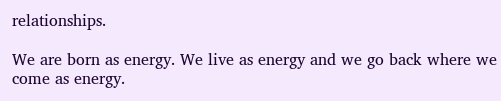relationships.

We are born as energy. We live as energy and we go back where we come as energy.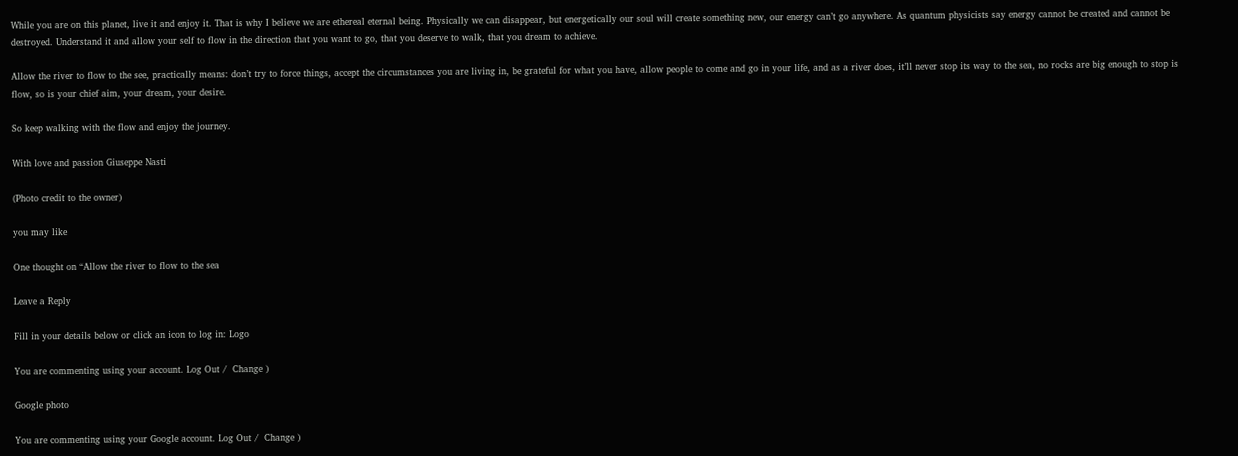While you are on this planet, live it and enjoy it. That is why I believe we are ethereal eternal being. Physically we can disappear, but energetically our soul will create something new, our energy can’t go anywhere. As quantum physicists say energy cannot be created and cannot be destroyed. Understand it and allow your self to flow in the direction that you want to go, that you deserve to walk, that you dream to achieve.

Allow the river to flow to the see, practically means: don’t try to force things, accept the circumstances you are living in, be grateful for what you have, allow people to come and go in your life, and as a river does, it’ll never stop its way to the sea, no rocks are big enough to stop is flow, so is your chief aim, your dream, your desire.

So keep walking with the flow and enjoy the journey.

With love and passion Giuseppe Nasti

(Photo credit to the owner)

you may like

One thought on “Allow the river to flow to the sea

Leave a Reply

Fill in your details below or click an icon to log in: Logo

You are commenting using your account. Log Out /  Change )

Google photo

You are commenting using your Google account. Log Out /  Change )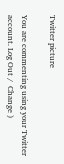Twitter picture

You are commenting using your Twitter account. Log Out /  Change )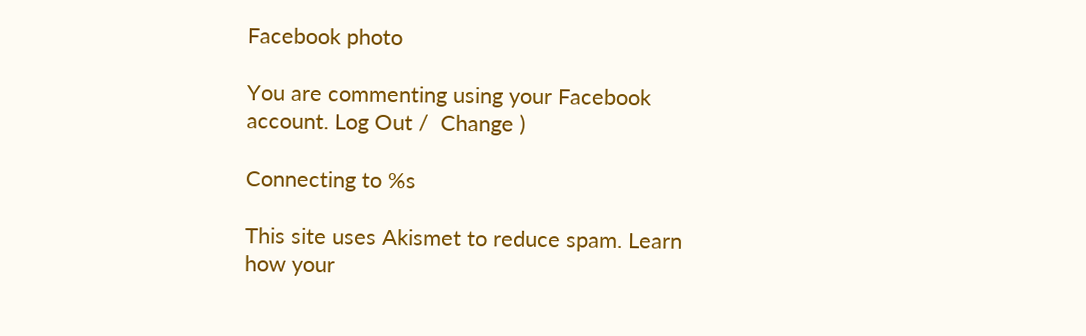Facebook photo

You are commenting using your Facebook account. Log Out /  Change )

Connecting to %s

This site uses Akismet to reduce spam. Learn how your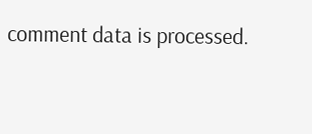comment data is processed.